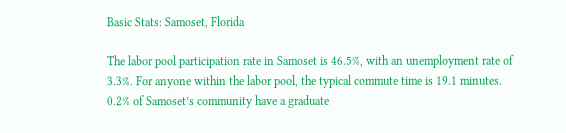Basic Stats: Samoset, Florida

The labor pool participation rate in Samoset is 46.5%, with an unemployment rate of 3.3%. For anyone within the labor pool, the typical commute time is 19.1 minutes. 0.2% of Samoset’s community have a graduate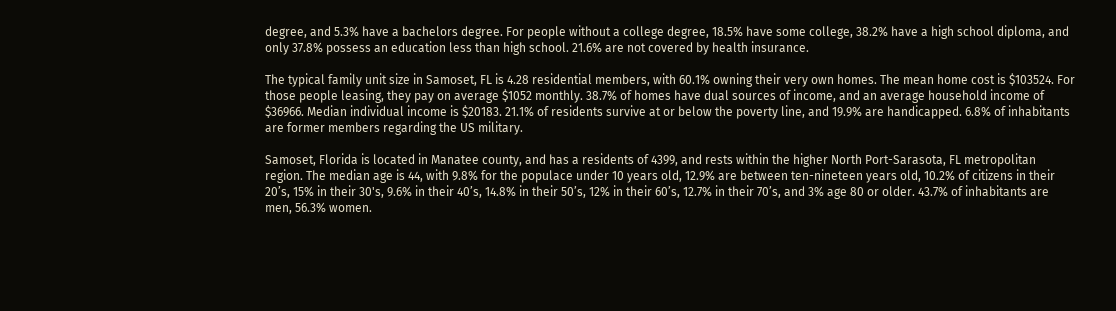degree, and 5.3% have a bachelors degree. For people without a college degree, 18.5% have some college, 38.2% have a high school diploma, and only 37.8% possess an education less than high school. 21.6% are not covered by health insurance.

The typical family unit size in Samoset, FL is 4.28 residential members, with 60.1% owning their very own homes. The mean home cost is $103524. For those people leasing, they pay on average $1052 monthly. 38.7% of homes have dual sources of income, and an average household income of $36966. Median individual income is $20183. 21.1% of residents survive at or below the poverty line, and 19.9% are handicapped. 6.8% of inhabitants are former members regarding the US military.

Samoset, Florida is located in Manatee county, and has a residents of 4399, and rests within the higher North Port-Sarasota, FL metropolitan region. The median age is 44, with 9.8% for the populace under 10 years old, 12.9% are between ten-nineteen years old, 10.2% of citizens in their 20’s, 15% in their 30's, 9.6% in their 40’s, 14.8% in their 50’s, 12% in their 60’s, 12.7% in their 70’s, and 3% age 80 or older. 43.7% of inhabitants are men, 56.3% women.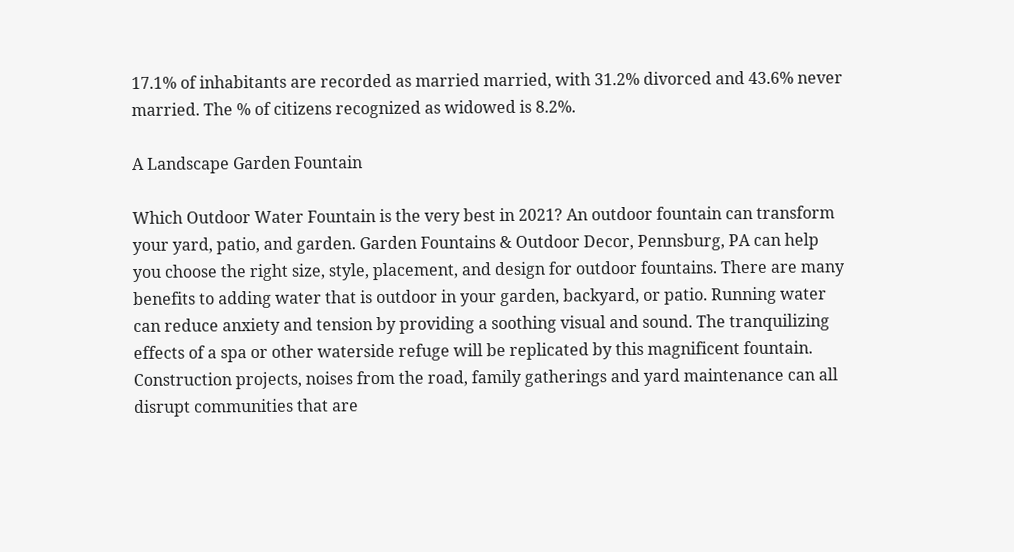17.1% of inhabitants are recorded as married married, with 31.2% divorced and 43.6% never married. The % of citizens recognized as widowed is 8.2%.

A Landscape Garden Fountain

Which Outdoor Water Fountain is the very best in 2021? An outdoor fountain can transform your yard, patio, and garden. Garden Fountains & Outdoor Decor, Pennsburg, PA can help you choose the right size, style, placement, and design for outdoor fountains. There are many benefits to adding water that is outdoor in your garden, backyard, or patio. Running water can reduce anxiety and tension by providing a soothing visual and sound. The tranquilizing effects of a spa or other waterside refuge will be replicated by this magnificent fountain. Construction projects, noises from the road, family gatherings and yard maintenance can all disrupt communities that are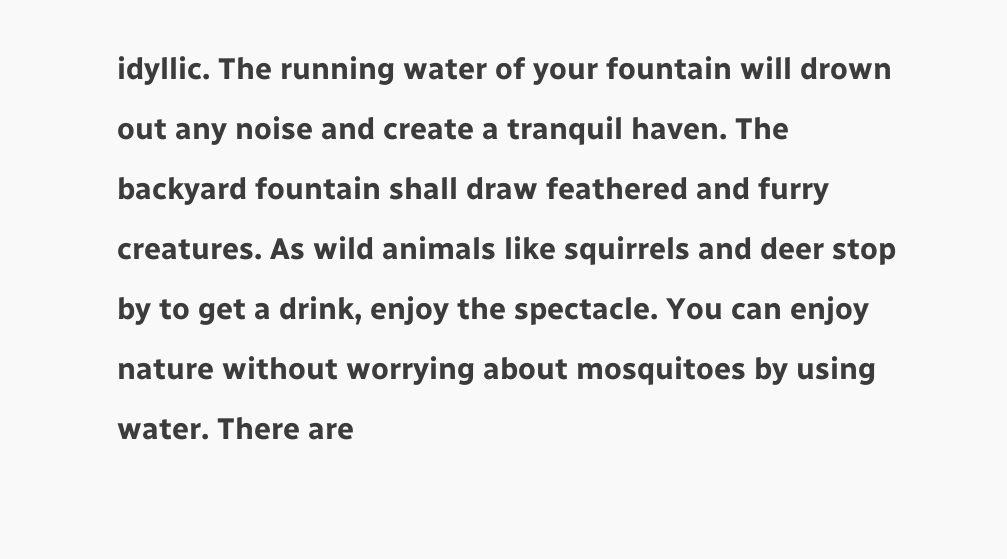idyllic. The running water of your fountain will drown out any noise and create a tranquil haven. The backyard fountain shall draw feathered and furry creatures. As wild animals like squirrels and deer stop by to get a drink, enjoy the spectacle. You can enjoy nature without worrying about mosquitoes by using water. There are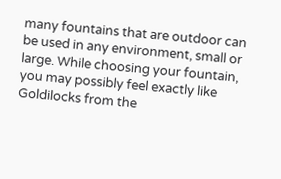many fountains that are outdoor can be used in any environment, small or large. While choosing your fountain, you may possibly feel exactly like Goldilocks from the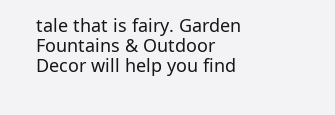tale that is fairy. Garden Fountains & Outdoor Decor will help you find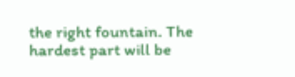the right fountain. The hardest part will be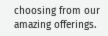choosing from our amazing offerings.